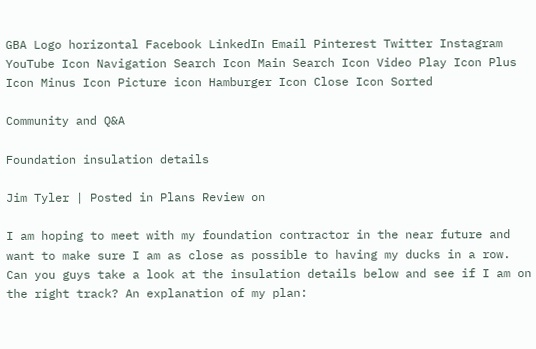GBA Logo horizontal Facebook LinkedIn Email Pinterest Twitter Instagram YouTube Icon Navigation Search Icon Main Search Icon Video Play Icon Plus Icon Minus Icon Picture icon Hamburger Icon Close Icon Sorted

Community and Q&A

Foundation insulation details

Jim Tyler | Posted in Plans Review on

I am hoping to meet with my foundation contractor in the near future and want to make sure I am as close as possible to having my ducks in a row. Can you guys take a look at the insulation details below and see if I am on the right track? An explanation of my plan: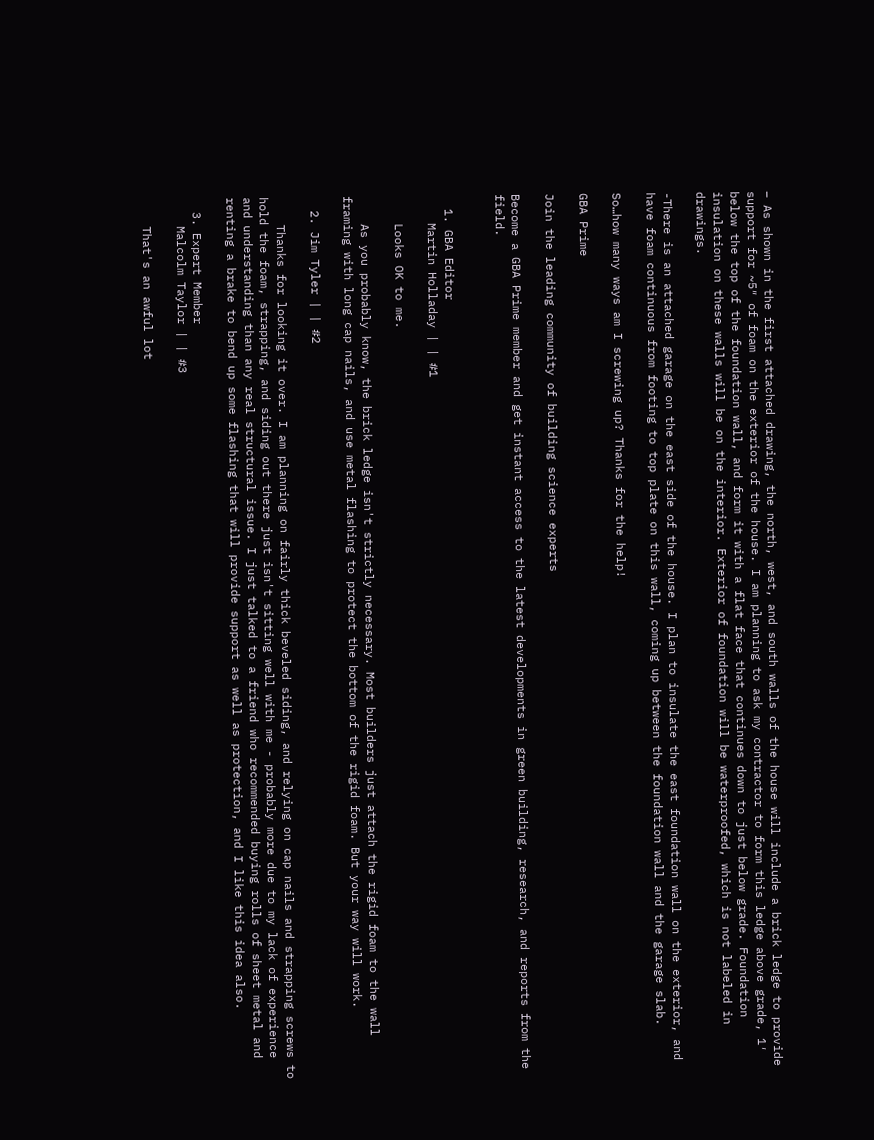– As shown in the first attached drawing, the north, west, and south walls of the house will include a brick ledge to provide support for ~5″ of foam on the exterior of the house. I am planning to ask my contractor to form this ledge above grade, 1′ below the top of the foundation wall, and form it with a flat face that continues down to just below grade. Foundation insulation on these walls will be on the interior. Exterior of foundation will be waterproofed, which is not labeled in drawings.

-There is an attached garage on the east side of the house. I plan to insulate the east foundation wall on the exterior, and have foam continuous from footing to top plate on this wall, coming up between the foundation wall and the garage slab.

So…how many ways am I screwing up? Thanks for the help!

GBA Prime

Join the leading community of building science experts

Become a GBA Prime member and get instant access to the latest developments in green building, research, and reports from the field.


  1. GBA Editor
    Martin Holladay | | #1

    Looks OK to me.

    As you probably know, the brick ledge isn't strictly necessary. Most builders just attach the rigid foam to the wall framing with long cap nails, and use metal flashing to protect the bottom of the rigid foam. But your way will work.

  2. Jim Tyler | | #2

    Thanks for looking it over. I am planning on fairly thick beveled siding, and relying on cap nails and strapping screws to hold the foam, strapping, and siding out there just isn't sitting well with me - probably more due to my lack of experience and understanding than any real structural issue. I just talked to a friend who recommended buying rolls of sheet metal and renting a brake to bend up some flashing that will provide support as well as protection, and I like this idea also.

  3. Expert Member
    Malcolm Taylor | | #3

    That's an awful lot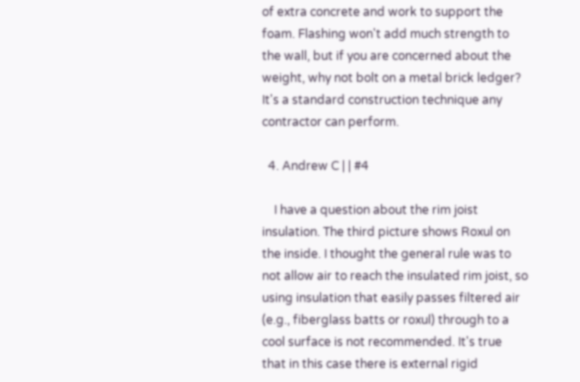of extra concrete and work to support the foam. Flashing won't add much strength to the wall, but if you are concerned about the weight, why not bolt on a metal brick ledger? It's a standard construction technique any contractor can perform.

  4. Andrew C | | #4

    I have a question about the rim joist insulation. The third picture shows Roxul on the inside. I thought the general rule was to not allow air to reach the insulated rim joist, so using insulation that easily passes filtered air (e.g., fiberglass batts or roxul) through to a cool surface is not recommended. It's true that in this case there is external rigid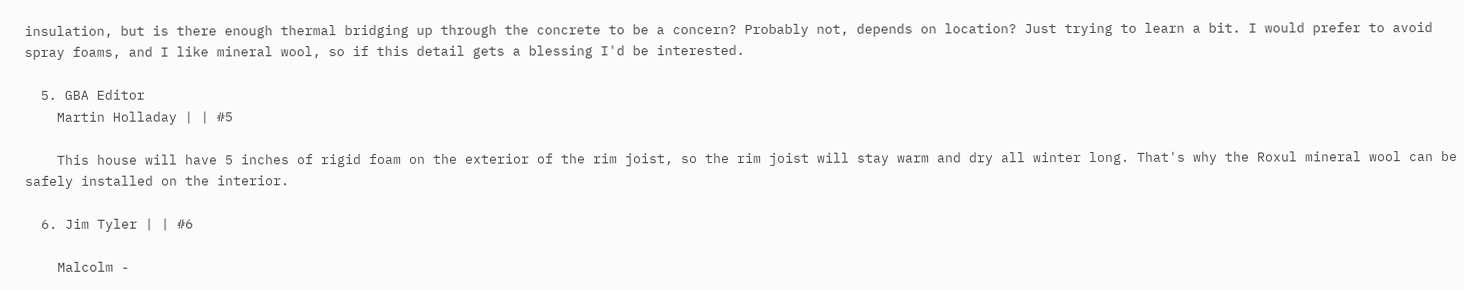insulation, but is there enough thermal bridging up through the concrete to be a concern? Probably not, depends on location? Just trying to learn a bit. I would prefer to avoid spray foams, and I like mineral wool, so if this detail gets a blessing I'd be interested.

  5. GBA Editor
    Martin Holladay | | #5

    This house will have 5 inches of rigid foam on the exterior of the rim joist, so the rim joist will stay warm and dry all winter long. That's why the Roxul mineral wool can be safely installed on the interior.

  6. Jim Tyler | | #6

    Malcolm -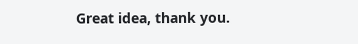Great idea, thank you.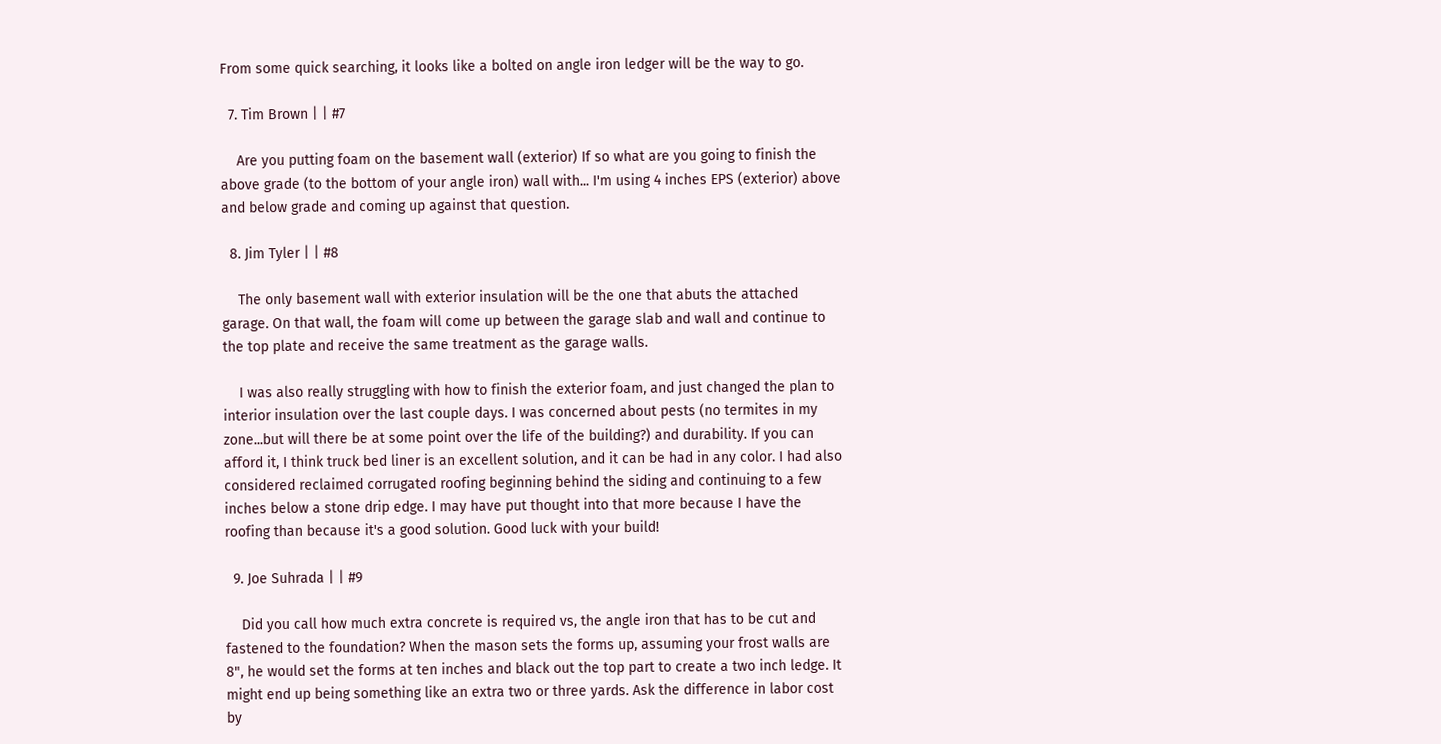From some quick searching, it looks like a bolted on angle iron ledger will be the way to go.

  7. Tim Brown | | #7

    Are you putting foam on the basement wall (exterior) If so what are you going to finish the above grade (to the bottom of your angle iron) wall with... I'm using 4 inches EPS (exterior) above and below grade and coming up against that question.

  8. Jim Tyler | | #8

    The only basement wall with exterior insulation will be the one that abuts the attached garage. On that wall, the foam will come up between the garage slab and wall and continue to the top plate and receive the same treatment as the garage walls.

    I was also really struggling with how to finish the exterior foam, and just changed the plan to interior insulation over the last couple days. I was concerned about pests (no termites in my zone...but will there be at some point over the life of the building?) and durability. If you can afford it, I think truck bed liner is an excellent solution, and it can be had in any color. I had also considered reclaimed corrugated roofing beginning behind the siding and continuing to a few inches below a stone drip edge. I may have put thought into that more because I have the roofing than because it's a good solution. Good luck with your build!

  9. Joe Suhrada | | #9

    Did you call how much extra concrete is required vs, the angle iron that has to be cut and fastened to the foundation? When the mason sets the forms up, assuming your frost walls are 8", he would set the forms at ten inches and black out the top part to create a two inch ledge. It might end up being something like an extra two or three yards. Ask the difference in labor cost by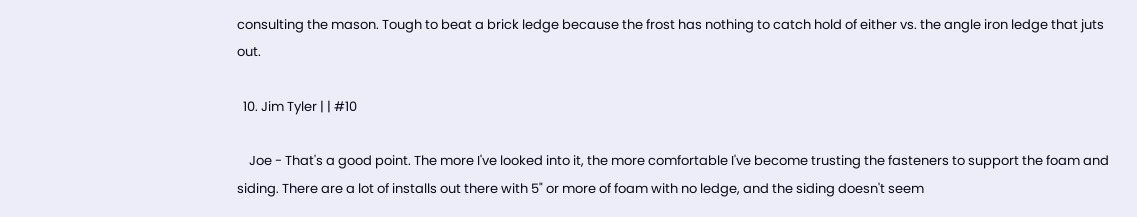consulting the mason. Tough to beat a brick ledge because the frost has nothing to catch hold of either vs. the angle iron ledge that juts out.

  10. Jim Tyler | | #10

    Joe - That's a good point. The more I've looked into it, the more comfortable I've become trusting the fasteners to support the foam and siding. There are a lot of installs out there with 5" or more of foam with no ledge, and the siding doesn't seem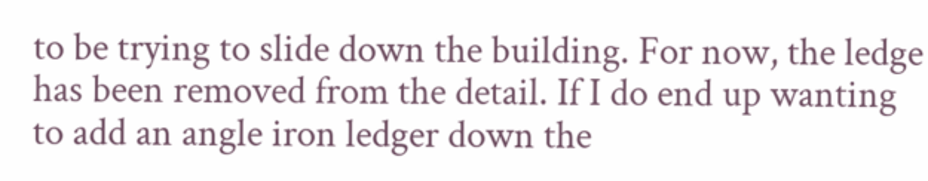to be trying to slide down the building. For now, the ledge has been removed from the detail. If I do end up wanting to add an angle iron ledger down the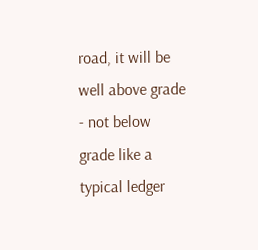road, it will be well above grade - not below grade like a typical ledger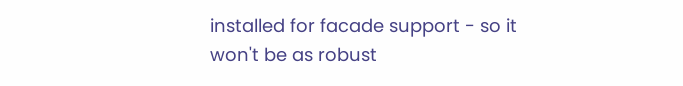installed for facade support - so it won't be as robust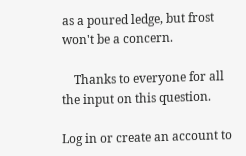as a poured ledge, but frost won't be a concern.

    Thanks to everyone for all the input on this question.

Log in or create an account to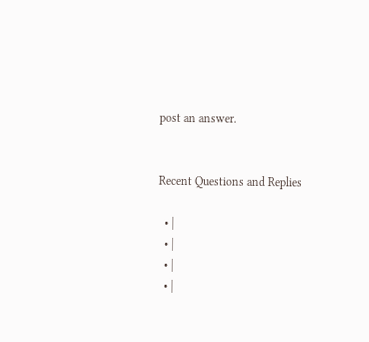post an answer.


Recent Questions and Replies

  • |
  • |
  • |
  • |